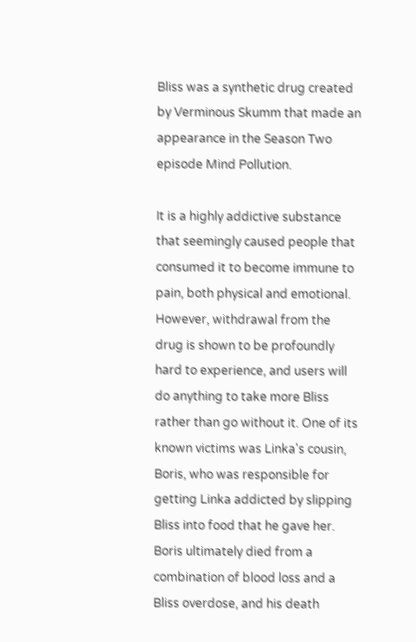Bliss was a synthetic drug created by Verminous Skumm that made an appearance in the Season Two episode Mind Pollution.

It is a highly addictive substance that seemingly caused people that consumed it to become immune to pain, both physical and emotional. However, withdrawal from the drug is shown to be profoundly hard to experience, and users will do anything to take more Bliss rather than go without it. One of its known victims was Linka's cousin, Boris, who was responsible for getting Linka addicted by slipping Bliss into food that he gave her. Boris ultimately died from a combination of blood loss and a Bliss overdose, and his death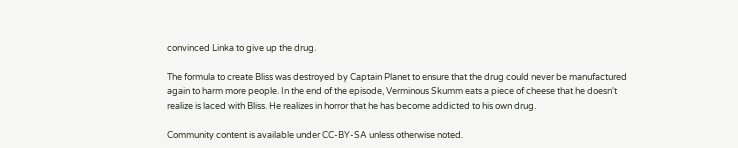convinced Linka to give up the drug.

The formula to create Bliss was destroyed by Captain Planet to ensure that the drug could never be manufactured again to harm more people. In the end of the episode, Verminous Skumm eats a piece of cheese that he doesn't realize is laced with Bliss. He realizes in horror that he has become addicted to his own drug.

Community content is available under CC-BY-SA unless otherwise noted.